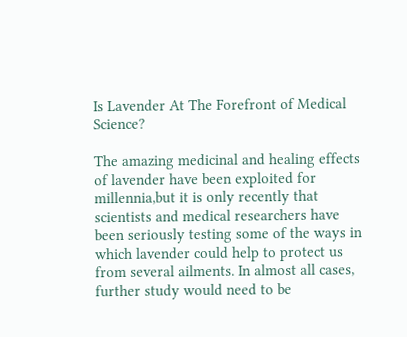Is Lavender At The Forefront of Medical Science?

The amazing medicinal and healing effects of lavender have been exploited for millennia,but it is only recently that scientists and medical researchers have been seriously testing some of the ways in which lavender could help to protect us from several ailments. In almost all cases, further study would need to be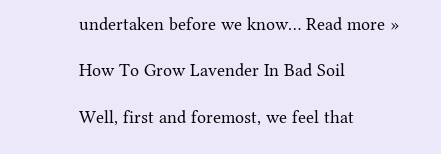undertaken before we know… Read more »

How To Grow Lavender In Bad Soil

Well, first and foremost, we feel that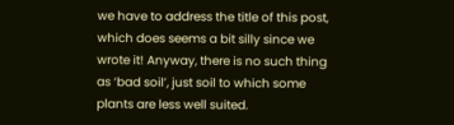we have to address the title of this post, which does seems a bit silly since we wrote it! Anyway, there is no such thing as ‘bad soil’, just soil to which some plants are less well suited.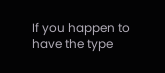If you happen to have the type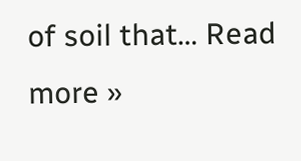of soil that… Read more »